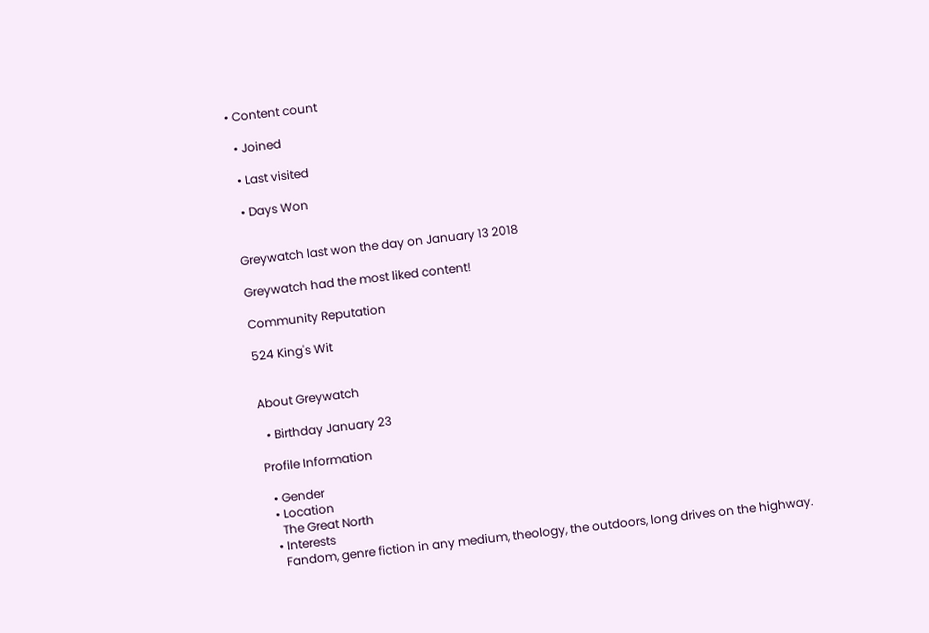• Content count

  • Joined

  • Last visited

  • Days Won


Greywatch last won the day on January 13 2018

Greywatch had the most liked content!

Community Reputation

524 King's Wit


About Greywatch

  • Birthday January 23

Profile Information

  • Gender
  • Location
    The Great North
  • Interests
    Fandom, genre fiction in any medium, theology, the outdoors, long drives on the highway.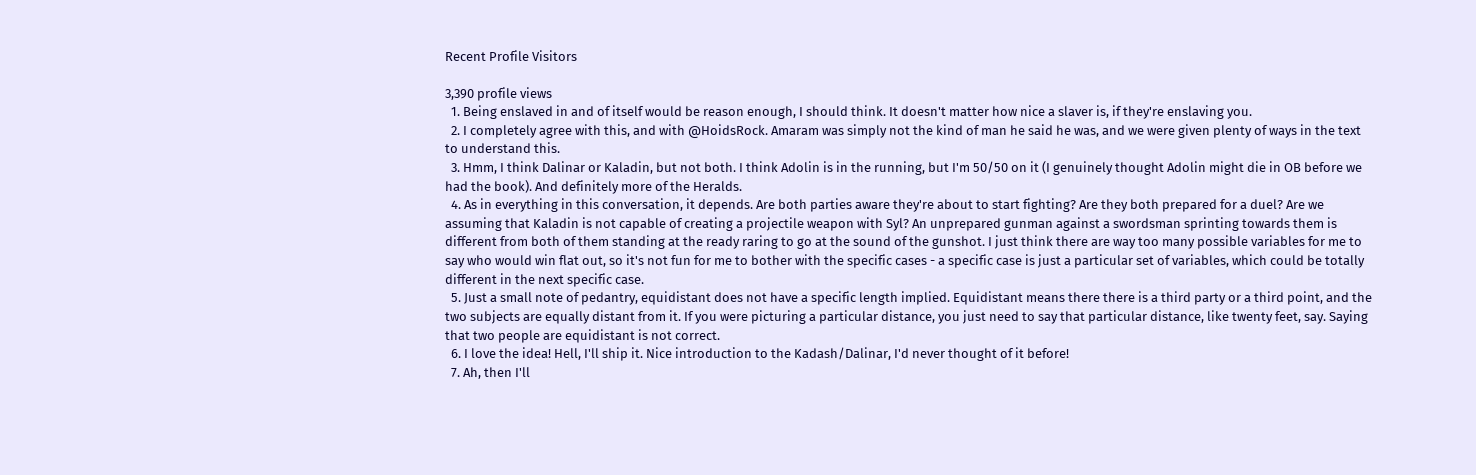Recent Profile Visitors

3,390 profile views
  1. Being enslaved in and of itself would be reason enough, I should think. It doesn't matter how nice a slaver is, if they're enslaving you.
  2. I completely agree with this, and with @HoidsRock. Amaram was simply not the kind of man he said he was, and we were given plenty of ways in the text to understand this.
  3. Hmm, I think Dalinar or Kaladin, but not both. I think Adolin is in the running, but I'm 50/50 on it (I genuinely thought Adolin might die in OB before we had the book). And definitely more of the Heralds.
  4. As in everything in this conversation, it depends. Are both parties aware they're about to start fighting? Are they both prepared for a duel? Are we assuming that Kaladin is not capable of creating a projectile weapon with Syl? An unprepared gunman against a swordsman sprinting towards them is different from both of them standing at the ready raring to go at the sound of the gunshot. I just think there are way too many possible variables for me to say who would win flat out, so it's not fun for me to bother with the specific cases - a specific case is just a particular set of variables, which could be totally different in the next specific case.
  5. Just a small note of pedantry, equidistant does not have a specific length implied. Equidistant means there there is a third party or a third point, and the two subjects are equally distant from it. If you were picturing a particular distance, you just need to say that particular distance, like twenty feet, say. Saying that two people are equidistant is not correct.
  6. I love the idea! Hell, I'll ship it. Nice introduction to the Kadash/Dalinar, I'd never thought of it before!
  7. Ah, then I'll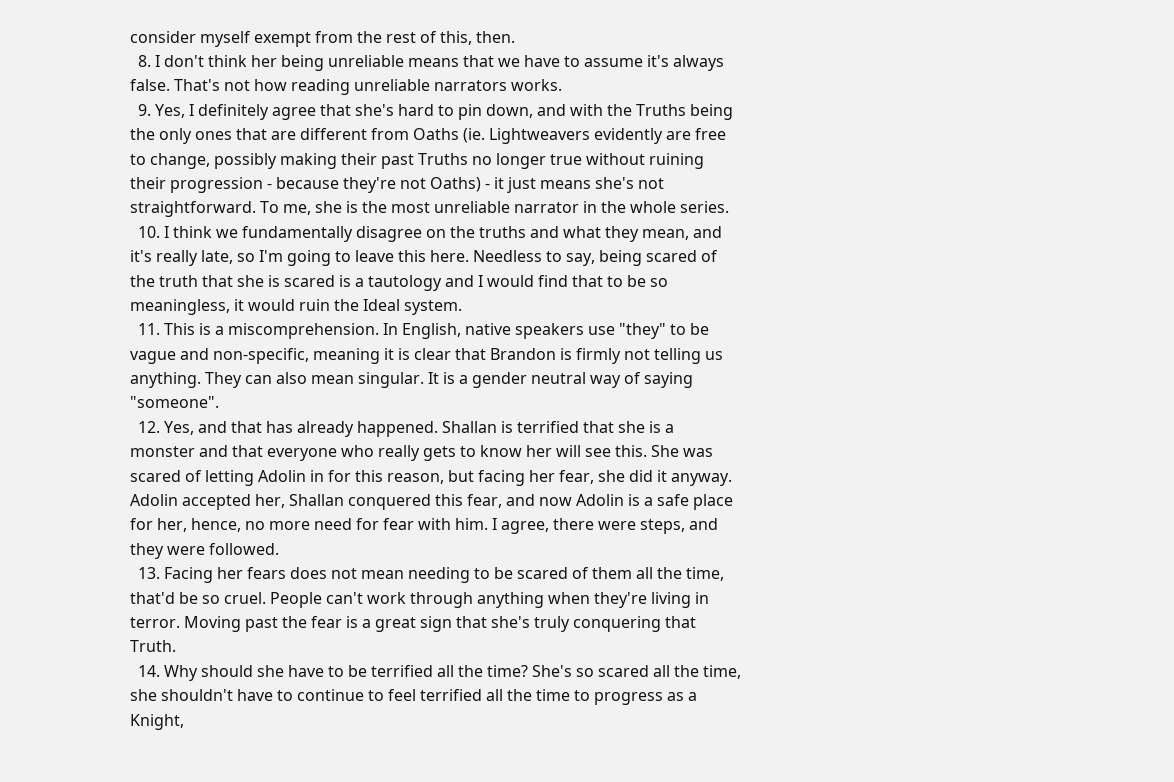consider myself exempt from the rest of this, then.
  8. I don't think her being unreliable means that we have to assume it's always false. That's not how reading unreliable narrators works.
  9. Yes, I definitely agree that she's hard to pin down, and with the Truths being the only ones that are different from Oaths (ie. Lightweavers evidently are free to change, possibly making their past Truths no longer true without ruining their progression - because they're not Oaths) - it just means she's not straightforward. To me, she is the most unreliable narrator in the whole series.
  10. I think we fundamentally disagree on the truths and what they mean, and it's really late, so I'm going to leave this here. Needless to say, being scared of the truth that she is scared is a tautology and I would find that to be so meaningless, it would ruin the Ideal system.
  11. This is a miscomprehension. In English, native speakers use "they" to be vague and non-specific, meaning it is clear that Brandon is firmly not telling us anything. They can also mean singular. It is a gender neutral way of saying "someone".
  12. Yes, and that has already happened. Shallan is terrified that she is a monster and that everyone who really gets to know her will see this. She was scared of letting Adolin in for this reason, but facing her fear, she did it anyway. Adolin accepted her, Shallan conquered this fear, and now Adolin is a safe place for her, hence, no more need for fear with him. I agree, there were steps, and they were followed.
  13. Facing her fears does not mean needing to be scared of them all the time, that'd be so cruel. People can't work through anything when they're living in terror. Moving past the fear is a great sign that she's truly conquering that Truth.
  14. Why should she have to be terrified all the time? She's so scared all the time, she shouldn't have to continue to feel terrified all the time to progress as a Knight,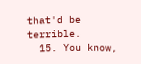that'd be terrible.
  15. You know,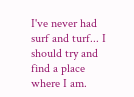I've never had surf and turf... I should try and find a place where I am.